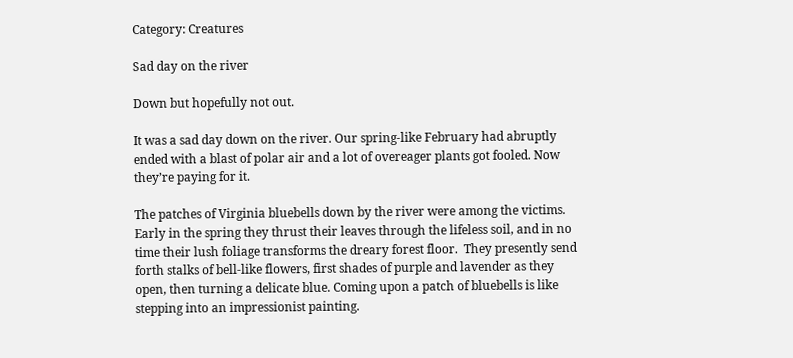Category: Creatures

Sad day on the river

Down but hopefully not out.

It was a sad day down on the river. Our spring-like February had abruptly ended with a blast of polar air and a lot of overeager plants got fooled. Now they’re paying for it.

The patches of Virginia bluebells down by the river were among the victims. Early in the spring they thrust their leaves through the lifeless soil, and in no time their lush foliage transforms the dreary forest floor.  They presently send forth stalks of bell-like flowers, first shades of purple and lavender as they open, then turning a delicate blue. Coming upon a patch of bluebells is like stepping into an impressionist painting.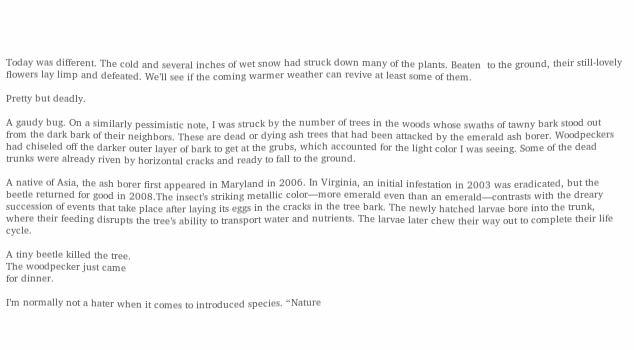Today was different. The cold and several inches of wet snow had struck down many of the plants. Beaten  to the ground, their still-lovely flowers lay limp and defeated. We’ll see if the coming warmer weather can revive at least some of them.

Pretty but deadly.

A gaudy bug. On a similarly pessimistic note, I was struck by the number of trees in the woods whose swaths of tawny bark stood out from the dark bark of their neighbors. These are dead or dying ash trees that had been attacked by the emerald ash borer. Woodpeckers had chiseled off the darker outer layer of bark to get at the grubs, which accounted for the light color I was seeing. Some of the dead trunks were already riven by horizontal cracks and ready to fall to the ground.

A native of Asia, the ash borer first appeared in Maryland in 2006. In Virginia, an initial infestation in 2003 was eradicated, but the beetle returned for good in 2008.The insect’s striking metallic color—more emerald even than an emerald—contrasts with the dreary succession of events that take place after laying its eggs in the cracks in the tree bark. The newly hatched larvae bore into the trunk,  where their feeding disrupts the tree’s ability to transport water and nutrients. The larvae later chew their way out to complete their life cycle.

A tiny beetle killed the tree.
The woodpecker just came
for dinner.

I’m normally not a hater when it comes to introduced species. “Nature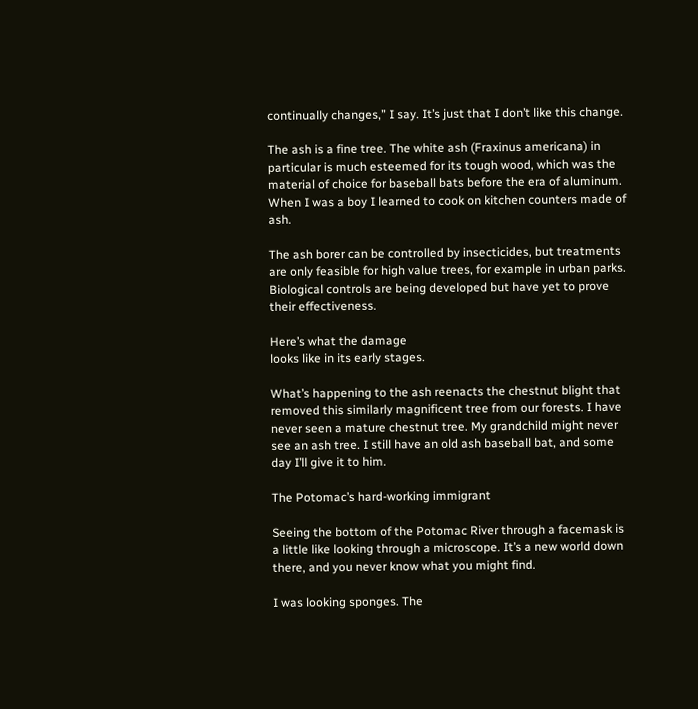continually changes,” I say. It’s just that I don’t like this change.

The ash is a fine tree. The white ash (Fraxinus americana) in particular is much esteemed for its tough wood, which was the material of choice for baseball bats before the era of aluminum. When I was a boy I learned to cook on kitchen counters made of ash.

The ash borer can be controlled by insecticides, but treatments are only feasible for high value trees, for example in urban parks. Biological controls are being developed but have yet to prove their effectiveness.

Here’s what the damage
looks like in its early stages.

What’s happening to the ash reenacts the chestnut blight that removed this similarly magnificent tree from our forests. I have never seen a mature chestnut tree. My grandchild might never see an ash tree. I still have an old ash baseball bat, and some day I’ll give it to him.

The Potomac’s hard-working immigrant

Seeing the bottom of the Potomac River through a facemask is a little like looking through a microscope. It’s a new world down there, and you never know what you might find.

I was looking sponges. The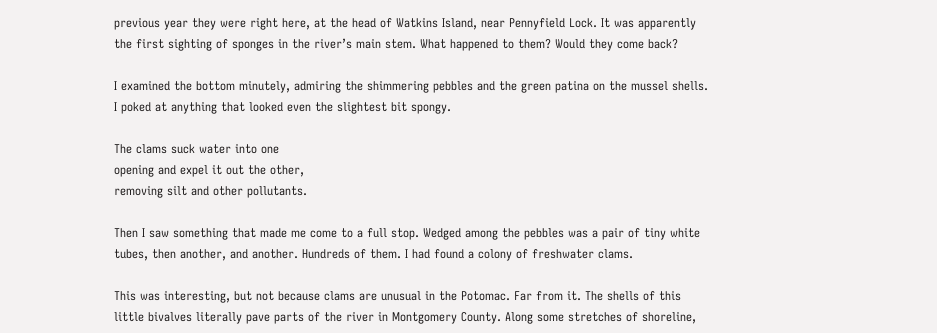previous year they were right here, at the head of Watkins Island, near Pennyfield Lock. It was apparently the first sighting of sponges in the river’s main stem. What happened to them? Would they come back?

I examined the bottom minutely, admiring the shimmering pebbles and the green patina on the mussel shells. I poked at anything that looked even the slightest bit spongy.

The clams suck water into one
opening and expel it out the other,
removing silt and other pollutants.

Then I saw something that made me come to a full stop. Wedged among the pebbles was a pair of tiny white tubes, then another, and another. Hundreds of them. I had found a colony of freshwater clams.

This was interesting, but not because clams are unusual in the Potomac. Far from it. The shells of this little bivalves literally pave parts of the river in Montgomery County. Along some stretches of shoreline,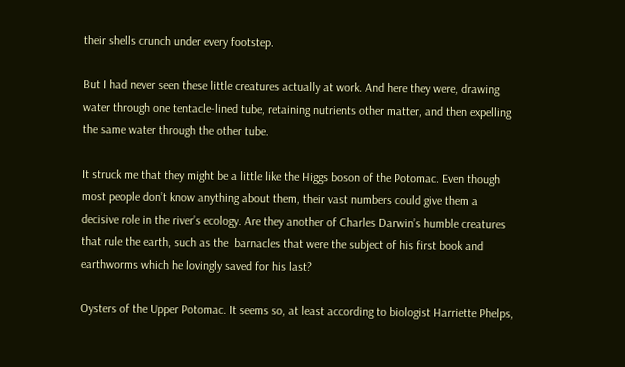their shells crunch under every footstep.

But I had never seen these little creatures actually at work. And here they were, drawing water through one tentacle-lined tube, retaining nutrients other matter, and then expelling the same water through the other tube.

It struck me that they might be a little like the Higgs boson of the Potomac. Even though most people don’t know anything about them, their vast numbers could give them a decisive role in the river’s ecology. Are they another of Charles Darwin’s humble creatures that rule the earth, such as the  barnacles that were the subject of his first book and earthworms which he lovingly saved for his last?

Oysters of the Upper Potomac. It seems so, at least according to biologist Harriette Phelps,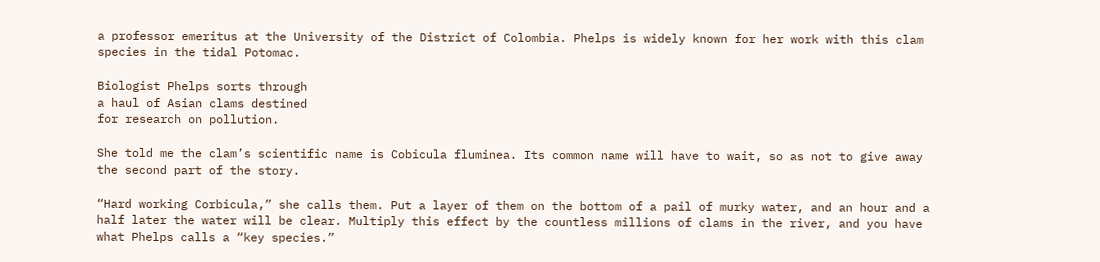a professor emeritus at the University of the District of Colombia. Phelps is widely known for her work with this clam species in the tidal Potomac.

Biologist Phelps sorts through
a haul of Asian clams destined
for research on pollution.

She told me the clam’s scientific name is Cobicula fluminea. Its common name will have to wait, so as not to give away the second part of the story.

“Hard working Corbicula,” she calls them. Put a layer of them on the bottom of a pail of murky water, and an hour and a half later the water will be clear. Multiply this effect by the countless millions of clams in the river, and you have what Phelps calls a “key species.”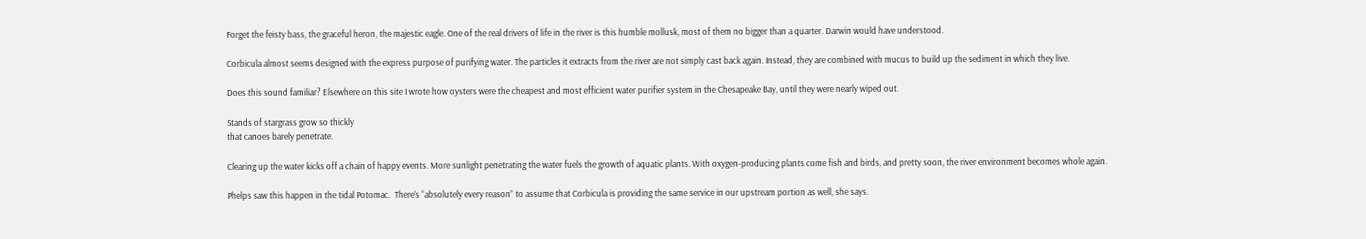Forget the feisty bass, the graceful heron, the majestic eagle. One of the real drivers of life in the river is this humble mollusk, most of them no bigger than a quarter. Darwin would have understood.

Corbicula almost seems designed with the express purpose of purifying water. The particles it extracts from the river are not simply cast back again. Instead, they are combined with mucus to build up the sediment in which they live.

Does this sound familiar? Elsewhere on this site I wrote how oysters were the cheapest and most efficient water purifier system in the Chesapeake Bay, until they were nearly wiped out.

Stands of stargrass grow so thickly
that canoes barely penetrate.

Clearing up the water kicks off a chain of happy events. More sunlight penetrating the water fuels the growth of aquatic plants. With oxygen-producing plants come fish and birds, and pretty soon, the river environment becomes whole again.

Phelps saw this happen in the tidal Potomac.  There’s “absolutely every reason” to assume that Corbicula is providing the same service in our upstream portion as well, she says.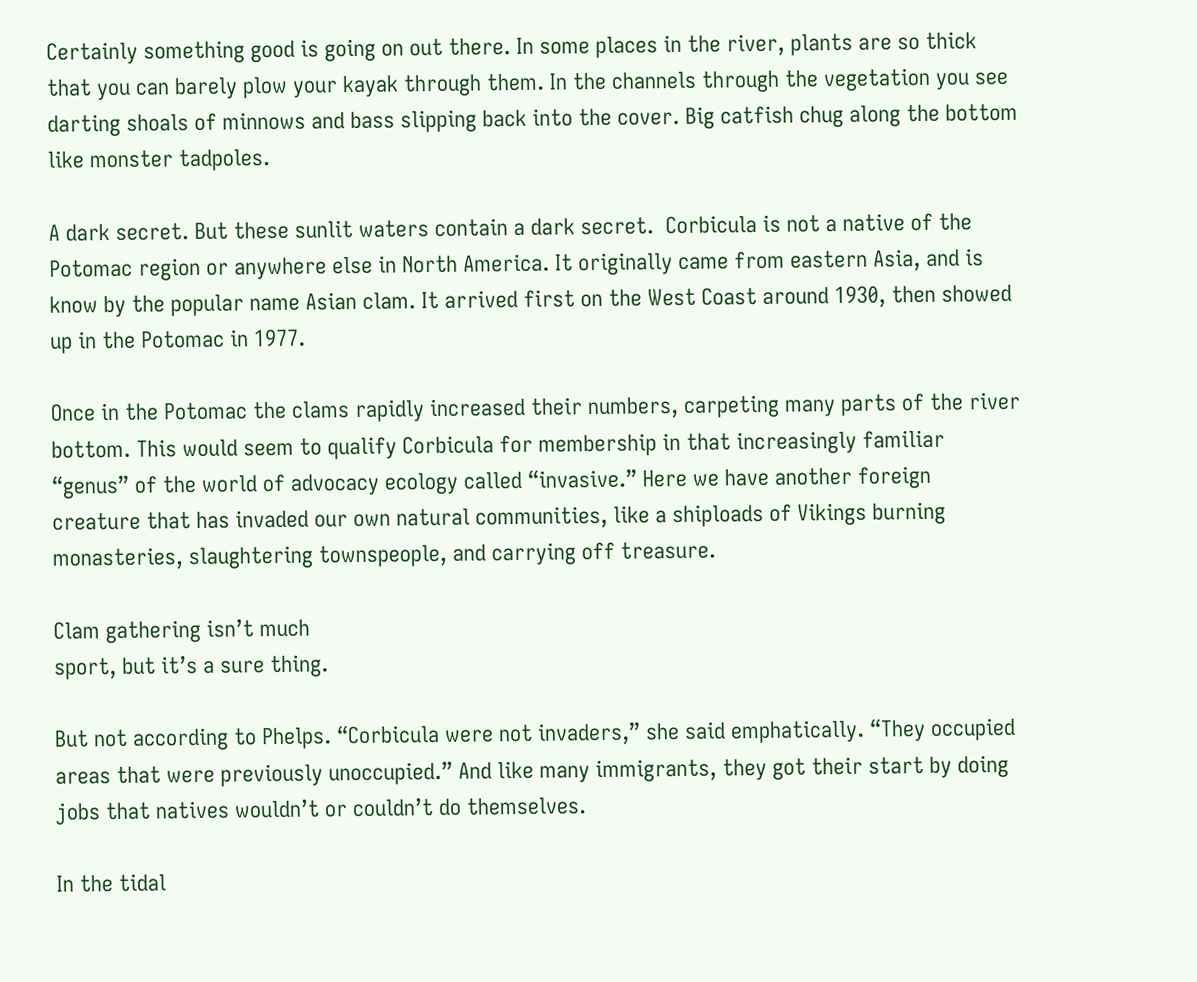Certainly something good is going on out there. In some places in the river, plants are so thick that you can barely plow your kayak through them. In the channels through the vegetation you see darting shoals of minnows and bass slipping back into the cover. Big catfish chug along the bottom like monster tadpoles.

A dark secret. But these sunlit waters contain a dark secret.  Corbicula is not a native of the Potomac region or anywhere else in North America. It originally came from eastern Asia, and is know by the popular name Asian clam. It arrived first on the West Coast around 1930, then showed up in the Potomac in 1977.

Once in the Potomac the clams rapidly increased their numbers, carpeting many parts of the river bottom. This would seem to qualify Corbicula for membership in that increasingly familiar “genus” of the world of advocacy ecology called “invasive.” Here we have another foreign creature that has invaded our own natural communities, like a shiploads of Vikings burning monasteries, slaughtering townspeople, and carrying off treasure.

Clam gathering isn’t much
sport, but it’s a sure thing.

But not according to Phelps. “Corbicula were not invaders,” she said emphatically. “They occupied areas that were previously unoccupied.” And like many immigrants, they got their start by doing jobs that natives wouldn’t or couldn’t do themselves.

In the tidal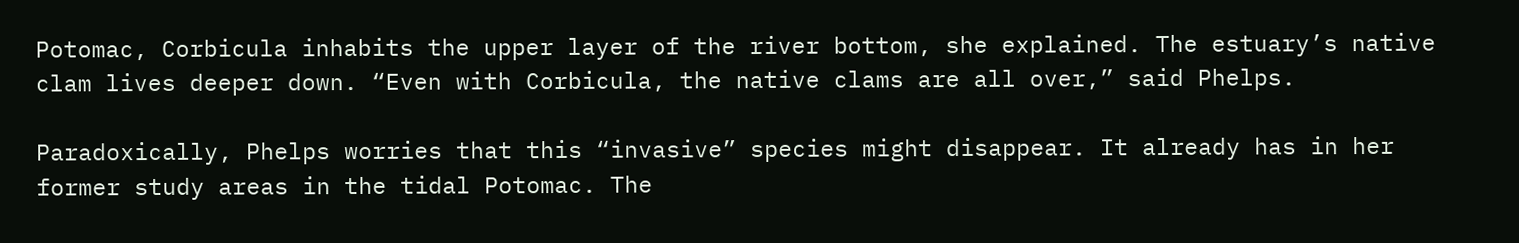Potomac, Corbicula inhabits the upper layer of the river bottom, she explained. The estuary’s native clam lives deeper down. “Even with Corbicula, the native clams are all over,” said Phelps.

Paradoxically, Phelps worries that this “invasive” species might disappear. It already has in her former study areas in the tidal Potomac. The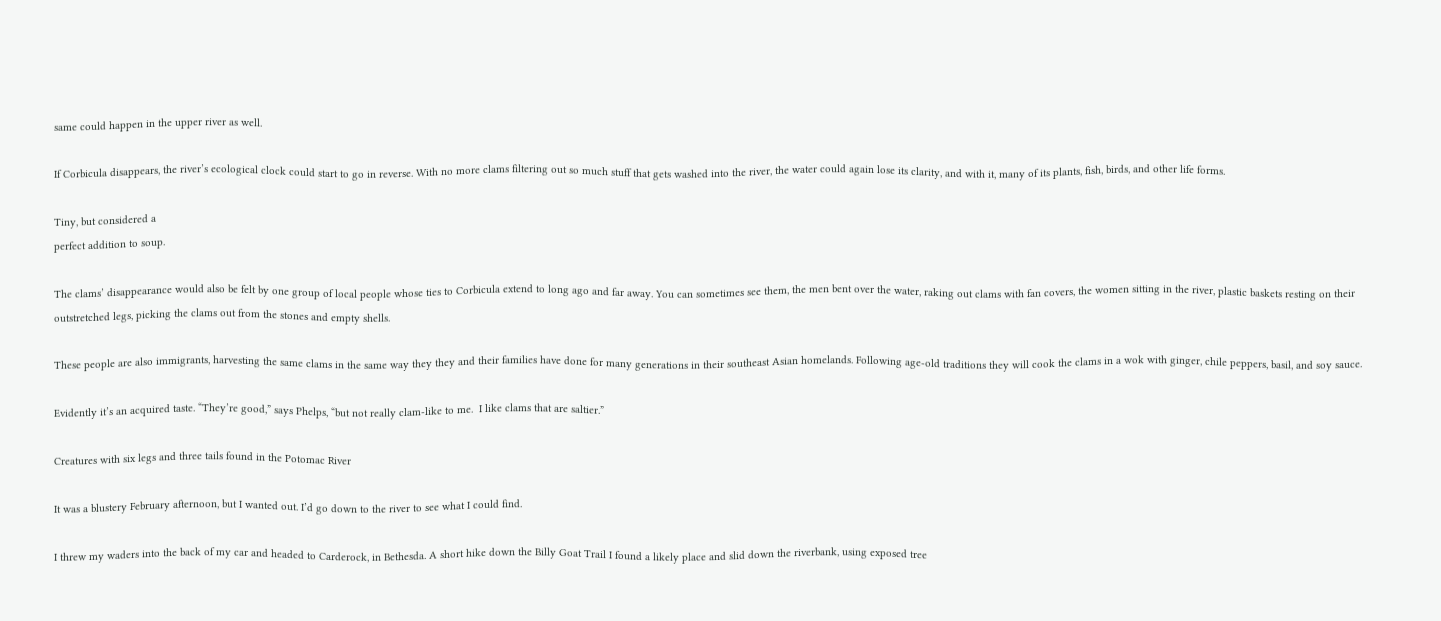same could happen in the upper river as well.

If Corbicula disappears, the river’s ecological clock could start to go in reverse. With no more clams filtering out so much stuff that gets washed into the river, the water could again lose its clarity, and with it, many of its plants, fish, birds, and other life forms.

Tiny, but considered a
perfect addition to soup.

The clams’ disappearance would also be felt by one group of local people whose ties to Corbicula extend to long ago and far away. You can sometimes see them, the men bent over the water, raking out clams with fan covers, the women sitting in the river, plastic baskets resting on their outstretched legs, picking the clams out from the stones and empty shells.

These people are also immigrants, harvesting the same clams in the same way they they and their families have done for many generations in their southeast Asian homelands. Following age-old traditions they will cook the clams in a wok with ginger, chile peppers, basil, and soy sauce.

Evidently it’s an acquired taste. “They’re good,” says Phelps, “but not really clam-like to me.  I like clams that are saltier.”

Creatures with six legs and three tails found in the Potomac River

It was a blustery February afternoon, but I wanted out. I’d go down to the river to see what I could find.

I threw my waders into the back of my car and headed to Carderock, in Bethesda. A short hike down the Billy Goat Trail I found a likely place and slid down the riverbank, using exposed tree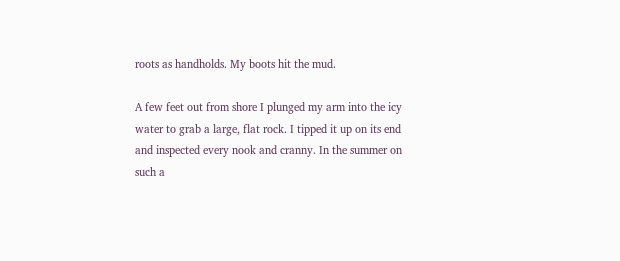roots as handholds. My boots hit the mud.

A few feet out from shore I plunged my arm into the icy water to grab a large, flat rock. I tipped it up on its end and inspected every nook and cranny. In the summer on such a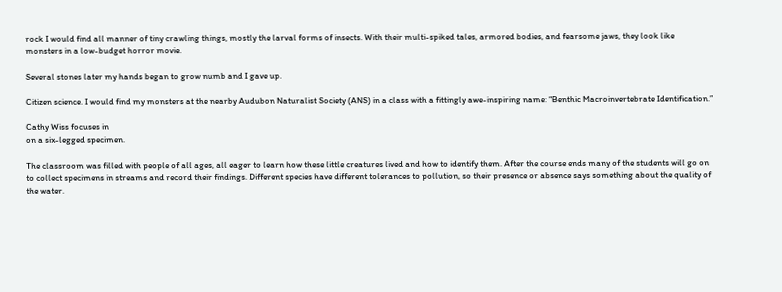rock I would find all manner of tiny crawling things, mostly the larval forms of insects. With their multi-spiked tales, armored bodies, and fearsome jaws, they look like monsters in a low-budget horror movie.

Several stones later my hands began to grow numb and I gave up.

Citizen science. I would find my monsters at the nearby Audubon Naturalist Society (ANS) in a class with a fittingly awe-inspiring name: “Benthic Macroinvertebrate Identification.”

Cathy Wiss focuses in
on a six-legged specimen.

The classroom was filled with people of all ages, all eager to learn how these little creatures lived and how to identify them. After the course ends many of the students will go on to collect specimens in streams and record their findings. Different species have different tolerances to pollution, so their presence or absence says something about the quality of the water.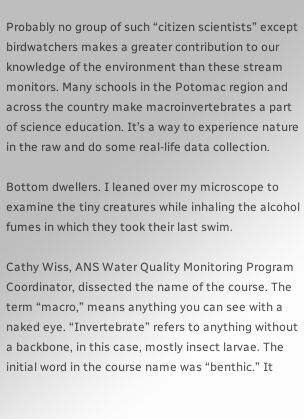Probably no group of such “citizen scientists” except birdwatchers makes a greater contribution to our knowledge of the environment than these stream monitors. Many schools in the Potomac region and across the country make macroinvertebrates a part of science education. It’s a way to experience nature in the raw and do some real-life data collection.

Bottom dwellers. I leaned over my microscope to examine the tiny creatures while inhaling the alcohol fumes in which they took their last swim.

Cathy Wiss, ANS Water Quality Monitoring Program Coordinator, dissected the name of the course. The term “macro,” means anything you can see with a naked eye. “Invertebrate” refers to anything without a backbone, in this case, mostly insect larvae. The initial word in the course name was “benthic.” It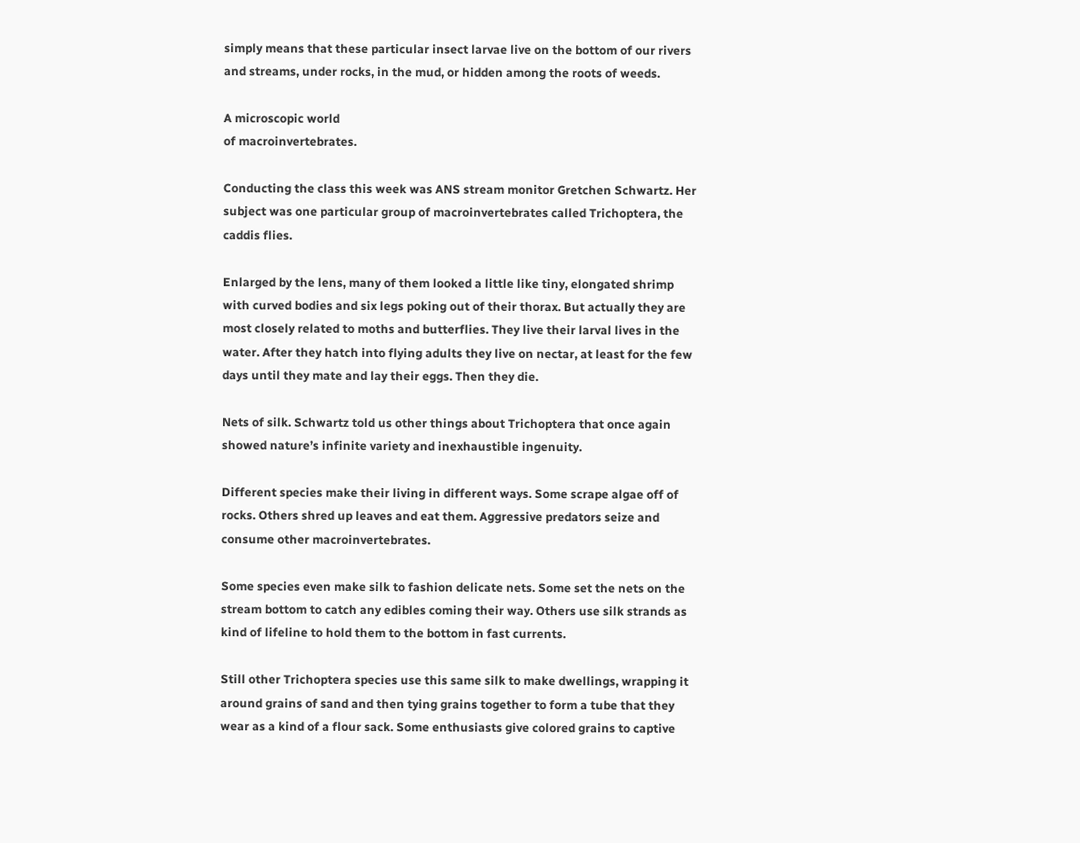simply means that these particular insect larvae live on the bottom of our rivers and streams, under rocks, in the mud, or hidden among the roots of weeds.

A microscopic world
of macroinvertebrates.

Conducting the class this week was ANS stream monitor Gretchen Schwartz. Her subject was one particular group of macroinvertebrates called Trichoptera, the caddis flies.

Enlarged by the lens, many of them looked a little like tiny, elongated shrimp with curved bodies and six legs poking out of their thorax. But actually they are most closely related to moths and butterflies. They live their larval lives in the water. After they hatch into flying adults they live on nectar, at least for the few days until they mate and lay their eggs. Then they die.

Nets of silk. Schwartz told us other things about Trichoptera that once again showed nature’s infinite variety and inexhaustible ingenuity.

Different species make their living in different ways. Some scrape algae off of rocks. Others shred up leaves and eat them. Aggressive predators seize and consume other macroinvertebrates.

Some species even make silk to fashion delicate nets. Some set the nets on the stream bottom to catch any edibles coming their way. Others use silk strands as kind of lifeline to hold them to the bottom in fast currents.

Still other Trichoptera species use this same silk to make dwellings, wrapping it around grains of sand and then tying grains together to form a tube that they wear as a kind of a flour sack. Some enthusiasts give colored grains to captive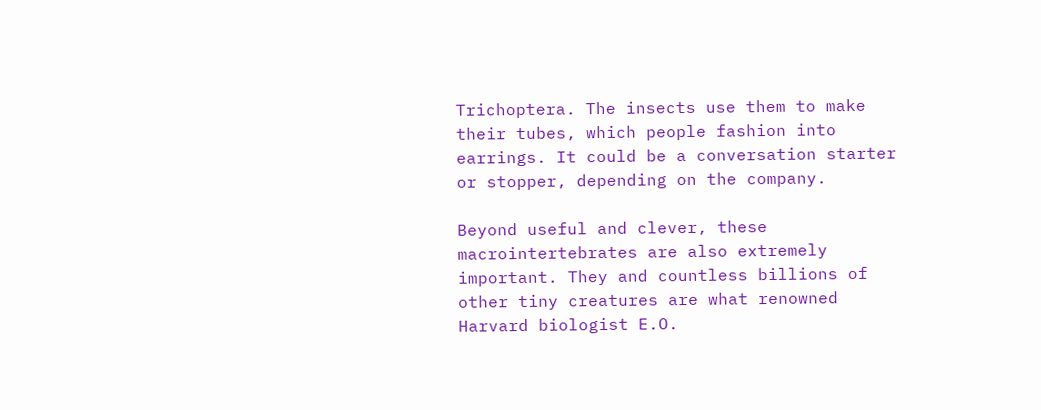Trichoptera. The insects use them to make their tubes, which people fashion into earrings. It could be a conversation starter or stopper, depending on the company.

Beyond useful and clever, these macrointertebrates are also extremely important. They and countless billions of other tiny creatures are what renowned Harvard biologist E.O.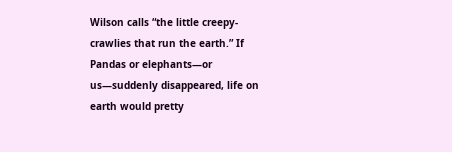Wilson calls “the little creepy-crawlies that run the earth.” If Pandas or elephants—or us—suddenly disappeared, life on earth would pretty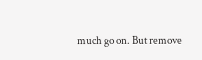much go on. But remove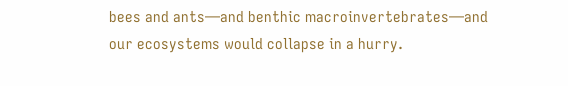bees and ants—and benthic macroinvertebrates—and our ecosystems would collapse in a hurry.